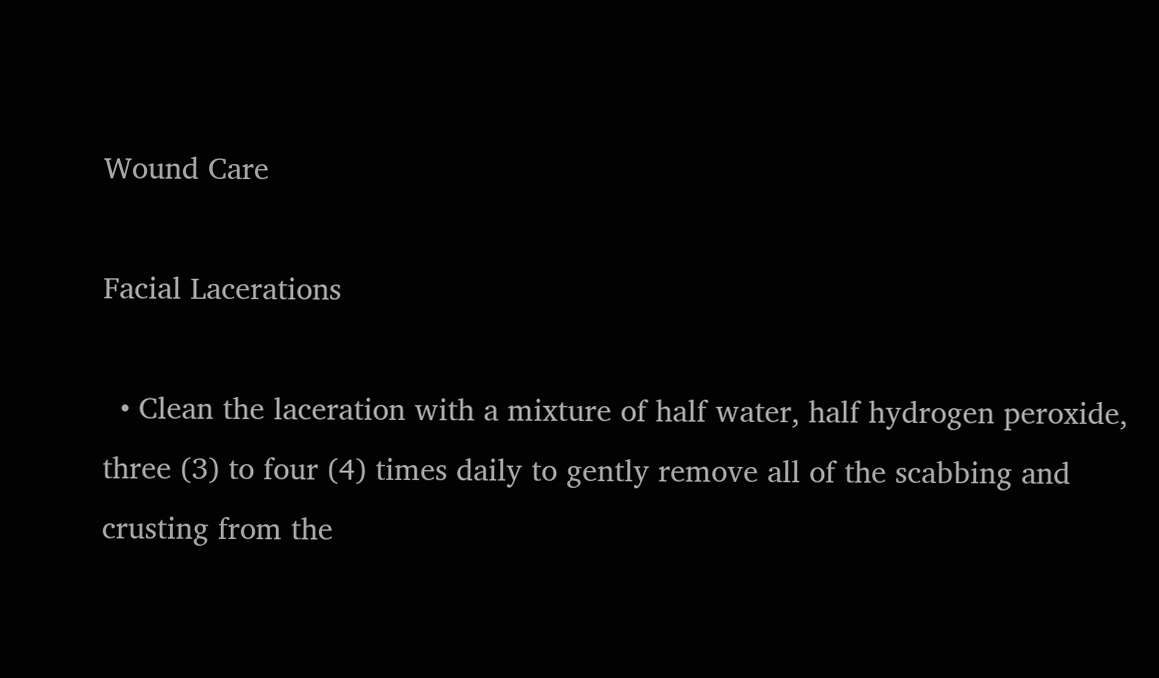Wound Care

Facial Lacerations

  • Clean the laceration with a mixture of half water, half hydrogen peroxide, three (3) to four (4) times daily to gently remove all of the scabbing and crusting from the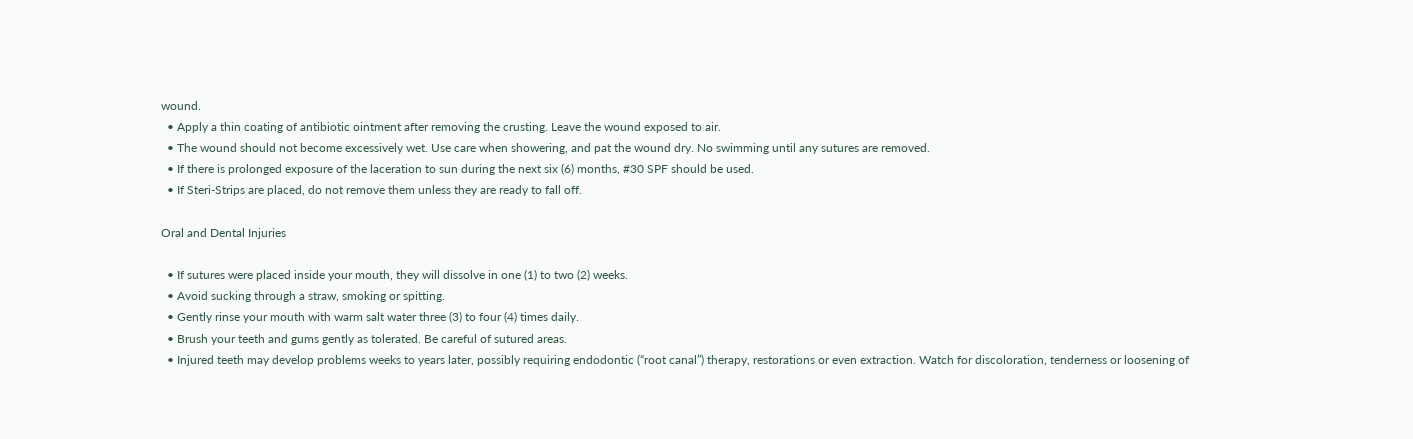wound.
  • Apply a thin coating of antibiotic ointment after removing the crusting. Leave the wound exposed to air.
  • The wound should not become excessively wet. Use care when showering, and pat the wound dry. No swimming until any sutures are removed.
  • If there is prolonged exposure of the laceration to sun during the next six (6) months, #30 SPF should be used.
  • If Steri-Strips are placed, do not remove them unless they are ready to fall off.

Oral and Dental Injuries

  • If sutures were placed inside your mouth, they will dissolve in one (1) to two (2) weeks.
  • Avoid sucking through a straw, smoking or spitting.
  • Gently rinse your mouth with warm salt water three (3) to four (4) times daily.
  • Brush your teeth and gums gently as tolerated. Be careful of sutured areas.
  • Injured teeth may develop problems weeks to years later, possibly requiring endodontic (“root canal”) therapy, restorations or even extraction. Watch for discoloration, tenderness or loosening of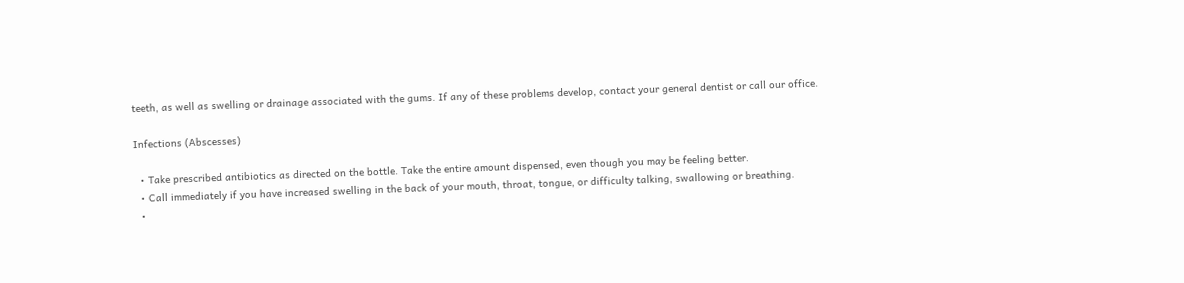teeth, as well as swelling or drainage associated with the gums. If any of these problems develop, contact your general dentist or call our office.

Infections (Abscesses)

  • Take prescribed antibiotics as directed on the bottle. Take the entire amount dispensed, even though you may be feeling better.
  • Call immediately if you have increased swelling in the back of your mouth, throat, tongue, or difficulty talking, swallowing or breathing.
  •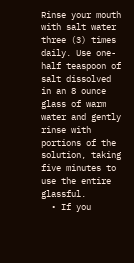Rinse your mouth with salt water three (3) times daily. Use one-half teaspoon of salt dissolved in an 8 ounce glass of warm water and gently rinse with portions of the solution, taking five minutes to use the entire glassful.
  • If you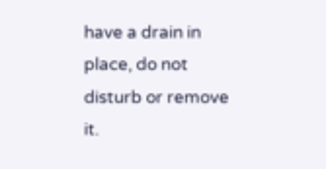have a drain in place, do not disturb or remove it.